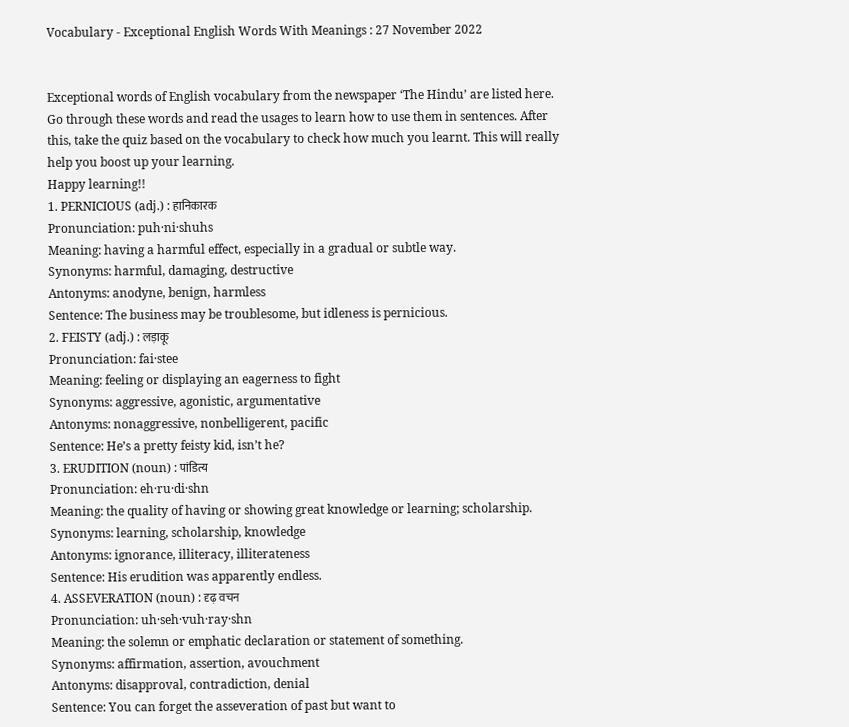Vocabulary - Exceptional English Words With Meanings : 27 November 2022


Exceptional words of English vocabulary from the newspaper ‘The Hindu’ are listed here. Go through these words and read the usages to learn how to use them in sentences. After this, take the quiz based on the vocabulary to check how much you learnt. This will really help you boost up your learning.
Happy learning!!
1. PERNICIOUS (adj.) : हानिकारक
Pronunciation: puh·ni·shuhs
Meaning: having a harmful effect, especially in a gradual or subtle way.
Synonyms: harmful, damaging, destructive
Antonyms: anodyne, benign, harmless
Sentence: The business may be troublesome, but idleness is pernicious.
2. FEISTY (adj.) : लड़ाकू
Pronunciation: fai·stee
Meaning: feeling or displaying an eagerness to fight
Synonyms: aggressive, agonistic, argumentative
Antonyms: nonaggressive, nonbelligerent, pacific
Sentence: He’s a pretty feisty kid, isn’t he?
3. ERUDITION (noun) : पांडित्य
Pronunciation: eh·ru·di·shn
Meaning: the quality of having or showing great knowledge or learning; scholarship.
Synonyms: learning, scholarship, knowledge
Antonyms: ignorance, illiteracy, illiterateness
Sentence: His erudition was apparently endless.
4. ASSEVERATION (noun) : दृढ़ वचन
Pronunciation: uh·seh·vuh·ray·shn
Meaning: the solemn or emphatic declaration or statement of something.
Synonyms: affirmation, assertion, avouchment
Antonyms: disapproval, contradiction, denial
Sentence: You can forget the asseveration of past but want to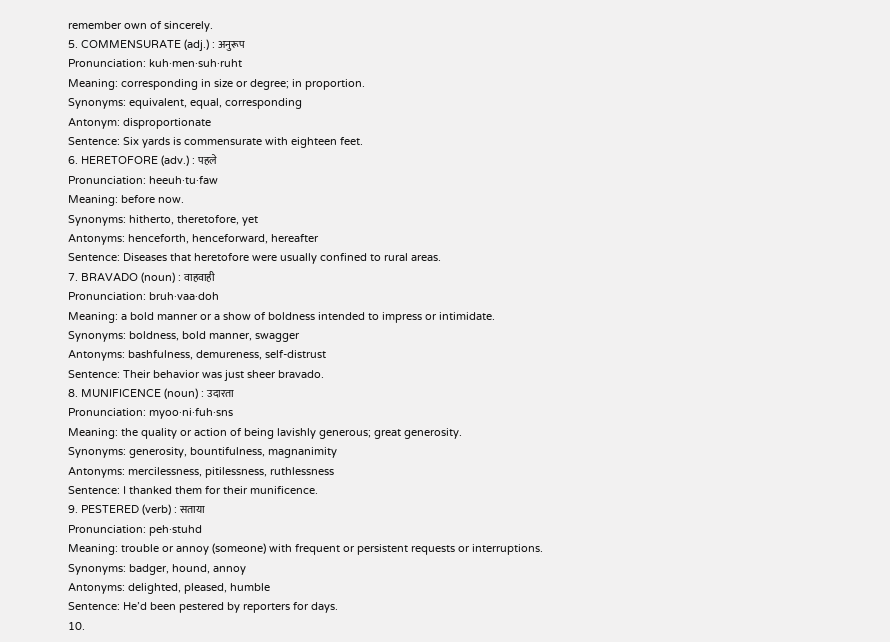remember own of sincerely.
5. COMMENSURATE (adj.) : अनुरूप
Pronunciation: kuh·men·suh·ruht
Meaning: corresponding in size or degree; in proportion.
Synonyms: equivalent, equal, corresponding
Antonym: disproportionate
Sentence: Six yards is commensurate with eighteen feet.
6. HERETOFORE (adv.) : पहले
Pronunciation: heeuh·tu·faw
Meaning: before now.
Synonyms: hitherto, theretofore, yet
Antonyms: henceforth, henceforward, hereafter
Sentence: Diseases that heretofore were usually confined to rural areas.
7. BRAVADO (noun) : वाहवाही
Pronunciation: bruh·vaa·doh
Meaning: a bold manner or a show of boldness intended to impress or intimidate.
Synonyms: boldness, bold manner, swagger
Antonyms: bashfulness, demureness, self-distrust
Sentence: Their behavior was just sheer bravado.
8. MUNIFICENCE (noun) : उदारता
Pronunciation: myoo·ni·fuh·sns
Meaning: the quality or action of being lavishly generous; great generosity.
Synonyms: generosity, bountifulness, magnanimity
Antonyms: mercilessness, pitilessness, ruthlessness
Sentence: I thanked them for their munificence.
9. PESTERED (verb) : सताया
Pronunciation: peh·stuhd
Meaning: trouble or annoy (someone) with frequent or persistent requests or interruptions.
Synonyms: badger, hound, annoy
Antonyms: delighted, pleased, humble
Sentence: He’d been pestered by reporters for days.
10.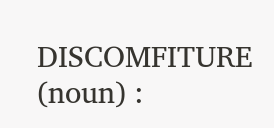DISCOMFITURE (noun) :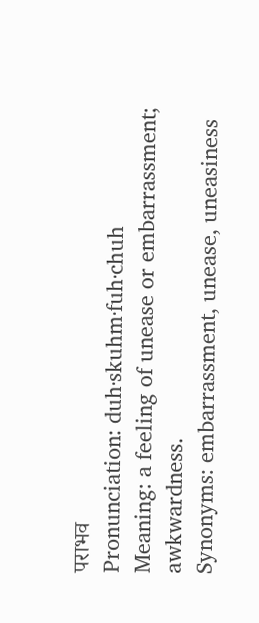पराभव
Pronunciation: duh·skuhm·fuh·chuh
Meaning: a feeling of unease or embarrassment; awkwardness.
Synonyms: embarrassment, unease, uneasiness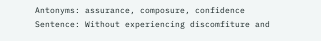Antonyms: assurance, composure, confidence
Sentence: Without experiencing discomfiture and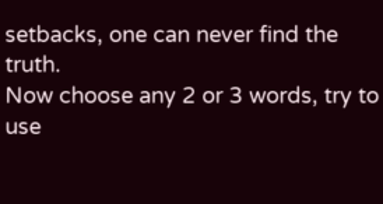setbacks, one can never find the truth.
Now choose any 2 or 3 words, try to use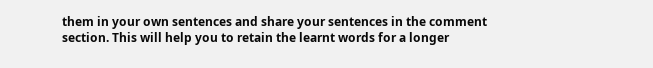them in your own sentences and share your sentences in the comment section. This will help you to retain the learnt words for a longer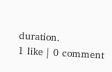duration.
1 like | 0 comment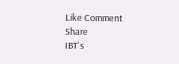Like Comment Share
IBT's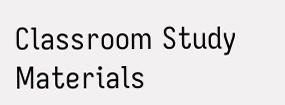Classroom Study Materials